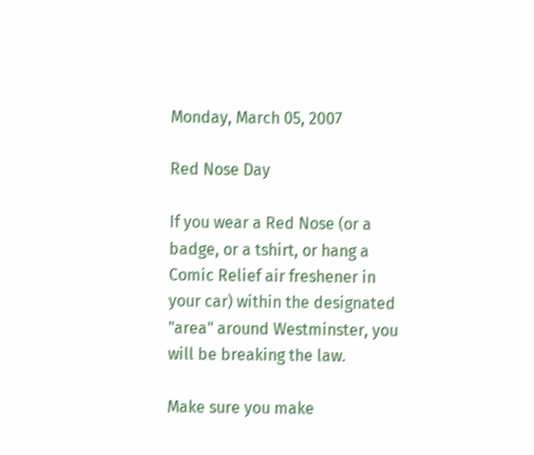Monday, March 05, 2007

Red Nose Day

If you wear a Red Nose (or a badge, or a tshirt, or hang a Comic Relief air freshener in your car) within the designated "area" around Westminster, you will be breaking the law.

Make sure you make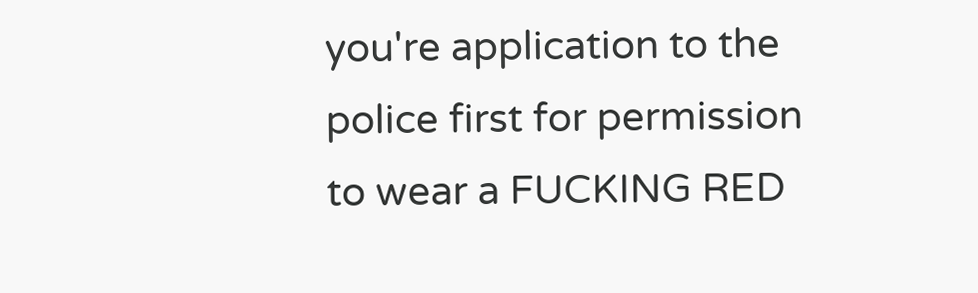you're application to the police first for permission to wear a FUCKING RED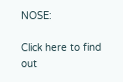NOSE:

Click here to find out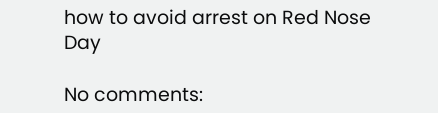how to avoid arrest on Red Nose Day

No comments: